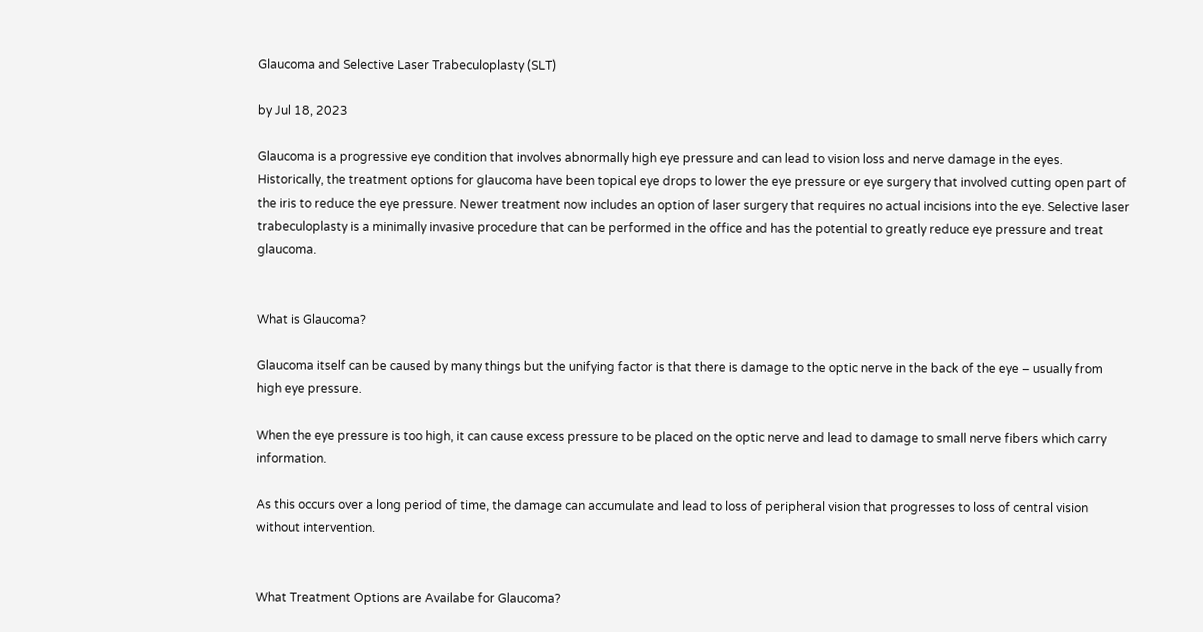Glaucoma and Selective Laser Trabeculoplasty (SLT)

by Jul 18, 2023

Glaucoma is a progressive eye condition that involves abnormally high eye pressure and can lead to vision loss and nerve damage in the eyes. Historically, the treatment options for glaucoma have been topical eye drops to lower the eye pressure or eye surgery that involved cutting open part of the iris to reduce the eye pressure. Newer treatment now includes an option of laser surgery that requires no actual incisions into the eye. Selective laser trabeculoplasty is a minimally invasive procedure that can be performed in the office and has the potential to greatly reduce eye pressure and treat glaucoma.


What is Glaucoma?

Glaucoma itself can be caused by many things but the unifying factor is that there is damage to the optic nerve in the back of the eye – usually from high eye pressure.

When the eye pressure is too high, it can cause excess pressure to be placed on the optic nerve and lead to damage to small nerve fibers which carry information.

As this occurs over a long period of time, the damage can accumulate and lead to loss of peripheral vision that progresses to loss of central vision without intervention.


What Treatment Options are Availabe for Glaucoma?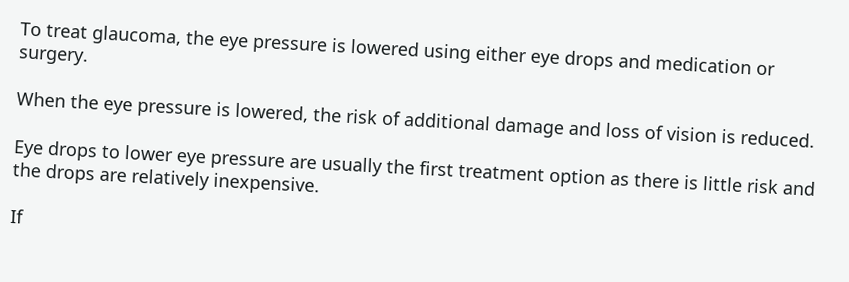To treat glaucoma, the eye pressure is lowered using either eye drops and medication or surgery.

When the eye pressure is lowered, the risk of additional damage and loss of vision is reduced.

Eye drops to lower eye pressure are usually the first treatment option as there is little risk and the drops are relatively inexpensive.

If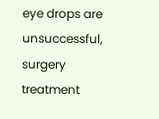eye drops are unsuccessful, surgery treatment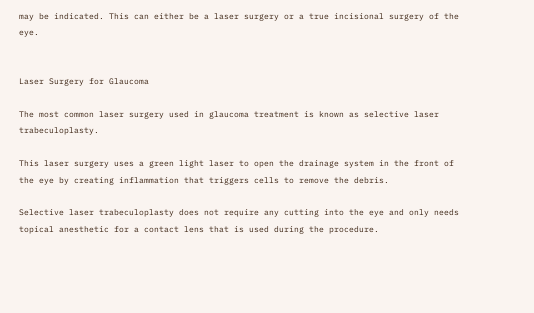may be indicated. This can either be a laser surgery or a true incisional surgery of the eye.


Laser Surgery for Glaucoma

The most common laser surgery used in glaucoma treatment is known as selective laser trabeculoplasty.

This laser surgery uses a green light laser to open the drainage system in the front of the eye by creating inflammation that triggers cells to remove the debris.

Selective laser trabeculoplasty does not require any cutting into the eye and only needs topical anesthetic for a contact lens that is used during the procedure.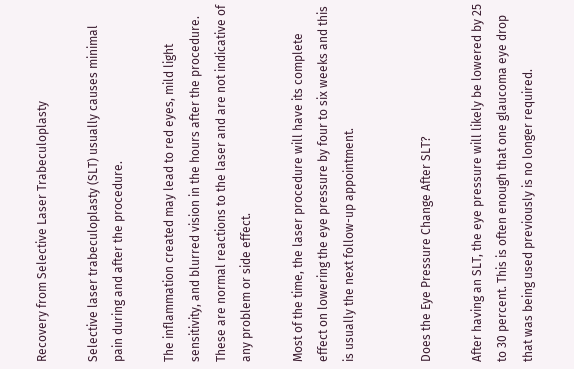Recovery from Selective Laser Trabeculoplasty

Selective laser trabeculoplasty (SLT) usually causes minimal pain during and after the procedure.

The inflammation created may lead to red eyes, mild light sensitivity, and blurred vision in the hours after the procedure. These are normal reactions to the laser and are not indicative of any problem or side effect.

Most of the time, the laser procedure will have its complete effect on lowering the eye pressure by four to six weeks and this is usually the next follow-up appointment.


Does the Eye Pressure Change After SLT?

After having an SLT, the eye pressure will likely be lowered by 25 to 30 percent. This is often enough that one glaucoma eye drop that was being used previously is no longer required.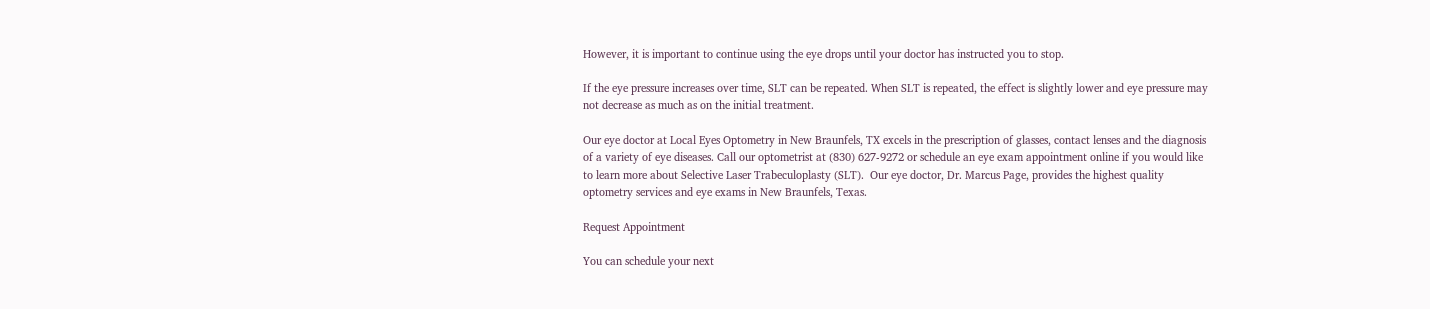However, it is important to continue using the eye drops until your doctor has instructed you to stop.

If the eye pressure increases over time, SLT can be repeated. When SLT is repeated, the effect is slightly lower and eye pressure may not decrease as much as on the initial treatment.

Our eye doctor at Local Eyes Optometry in New Braunfels, TX excels in the prescription of glasses, contact lenses and the diagnosis of a variety of eye diseases. Call our optometrist at (830) 627-9272 or schedule an eye exam appointment online if you would like to learn more about Selective Laser Trabeculoplasty (SLT).  Our eye doctor, Dr. Marcus Page, provides the highest quality optometry services and eye exams in New Braunfels, Texas.

Request Appointment

You can schedule your next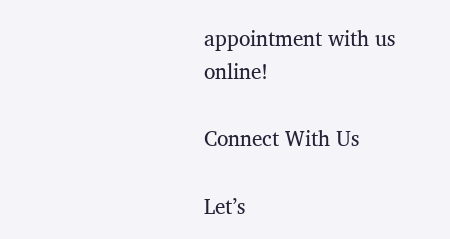appointment with us online!

Connect With Us

Let’s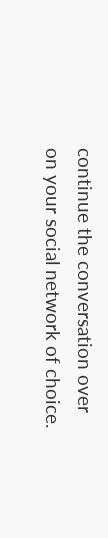continue the conversation over on your social network of choice.